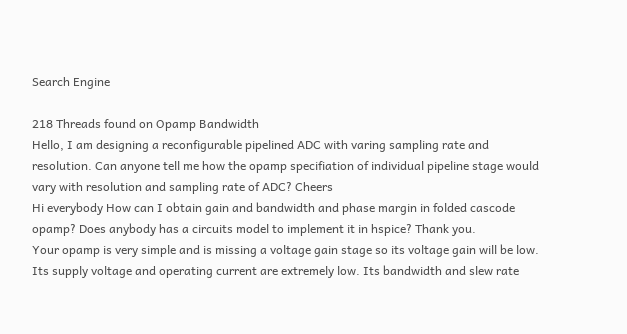Search Engine

218 Threads found on Opamp Bandwidth
Hello, I am designing a reconfigurable pipelined ADC with varing sampling rate and resolution. Can anyone tell me how the opamp specifiation of individual pipeline stage would vary with resolution and sampling rate of ADC? Cheers
Hi everybody How can I obtain gain and bandwidth and phase margin in folded cascode opamp? Does anybody has a circuits model to implement it in hspice? Thank you.
Your opamp is very simple and is missing a voltage gain stage so its voltage gain will be low. Its supply voltage and operating current are extremely low. Its bandwidth and slew rate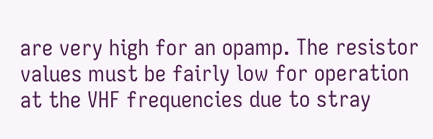are very high for an opamp. The resistor values must be fairly low for operation at the VHF frequencies due to stray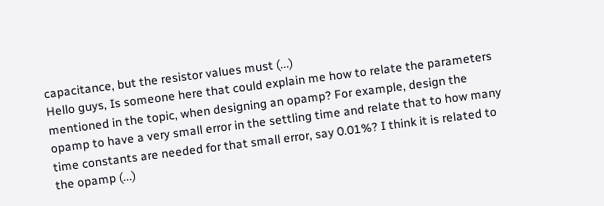capacitance, but the resistor values must (...)
Hello guys, Is someone here that could explain me how to relate the parameters mentioned in the topic, when designing an opamp? For example, design the opamp to have a very small error in the settling time and relate that to how many time constants are needed for that small error, say 0.01%? I think it is related to the opamp (...)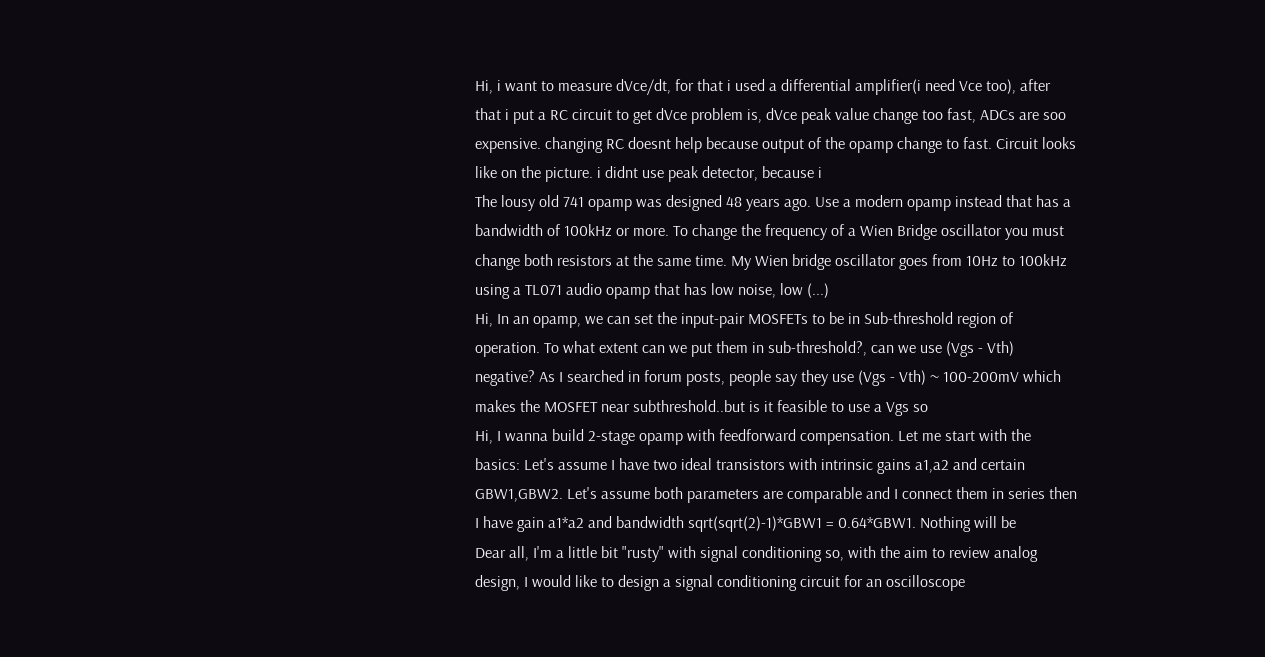Hi, i want to measure dVce/dt, for that i used a differential amplifier(i need Vce too), after that i put a RC circuit to get dVce problem is, dVce peak value change too fast, ADCs are soo expensive. changing RC doesnt help because output of the opamp change to fast. Circuit looks like on the picture. i didnt use peak detector, because i
The lousy old 741 opamp was designed 48 years ago. Use a modern opamp instead that has a bandwidth of 100kHz or more. To change the frequency of a Wien Bridge oscillator you must change both resistors at the same time. My Wien bridge oscillator goes from 10Hz to 100kHz using a TL071 audio opamp that has low noise, low (...)
Hi, In an opamp, we can set the input-pair MOSFETs to be in Sub-threshold region of operation. To what extent can we put them in sub-threshold?, can we use (Vgs - Vth) negative? As I searched in forum posts, people say they use (Vgs - Vth) ~ 100-200mV which makes the MOSFET near subthreshold..but is it feasible to use a Vgs so
Hi, I wanna build 2-stage opamp with feedforward compensation. Let me start with the basics: Let's assume I have two ideal transistors with intrinsic gains a1,a2 and certain GBW1,GBW2. Let's assume both parameters are comparable and I connect them in series then I have gain a1*a2 and bandwidth sqrt(sqrt(2)-1)*GBW1 = 0.64*GBW1. Nothing will be
Dear all, I'm a little bit "rusty" with signal conditioning so, with the aim to review analog design, I would like to design a signal conditioning circuit for an oscilloscope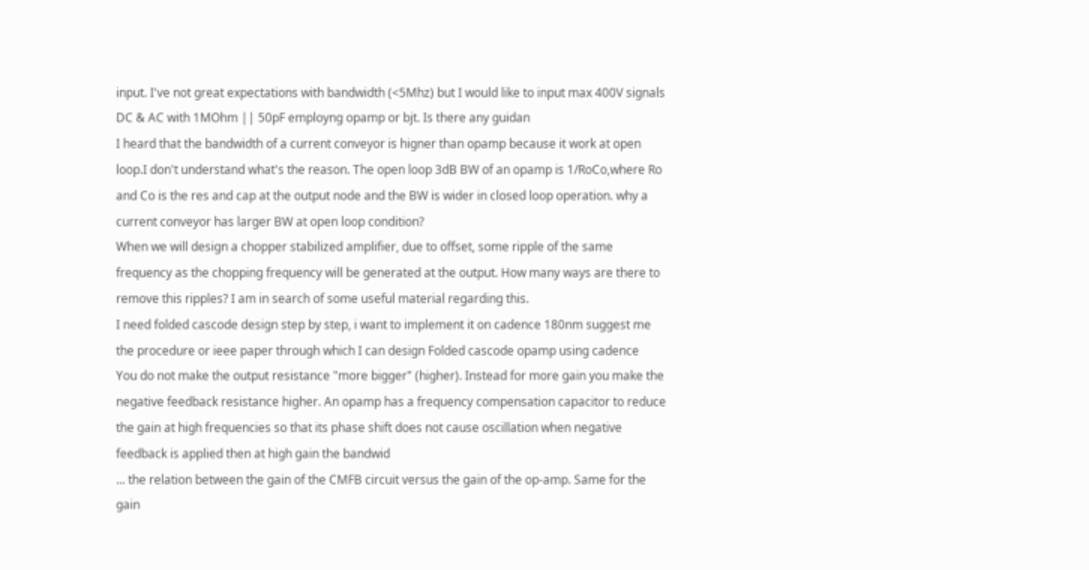input. I've not great expectations with bandwidth (<5Mhz) but I would like to input max 400V signals DC & AC with 1MOhm || 50pF employng opamp or bjt. Is there any guidan
I heard that the bandwidth of a current conveyor is higner than opamp because it work at open loop.I don't understand what's the reason. The open loop 3dB BW of an opamp is 1/RoCo,where Ro and Co is the res and cap at the output node and the BW is wider in closed loop operation. why a current conveyor has larger BW at open loop condition?
When we will design a chopper stabilized amplifier, due to offset, some ripple of the same frequency as the chopping frequency will be generated at the output. How many ways are there to remove this ripples? I am in search of some useful material regarding this.
I need folded cascode design step by step, i want to implement it on cadence 180nm suggest me the procedure or ieee paper through which I can design Folded cascode opamp using cadence
You do not make the output resistance "more bigger" (higher). Instead for more gain you make the negative feedback resistance higher. An opamp has a frequency compensation capacitor to reduce the gain at high frequencies so that its phase shift does not cause oscillation when negative feedback is applied then at high gain the bandwid
... the relation between the gain of the CMFB circuit versus the gain of the op-amp. Same for the gain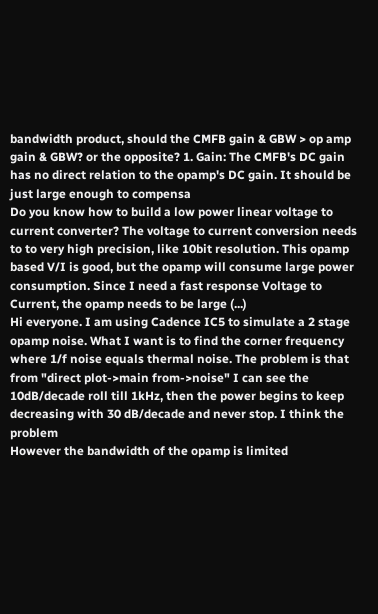bandwidth product, should the CMFB gain & GBW > op amp gain & GBW? or the opposite? 1. Gain: The CMFB's DC gain has no direct relation to the opamp's DC gain. It should be just large enough to compensa
Do you know how to build a low power linear voltage to current converter? The voltage to current conversion needs to to very high precision, like 10bit resolution. This opamp based V/I is good, but the opamp will consume large power consumption. Since I need a fast response Voltage to Current, the opamp needs to be large (...)
Hi everyone. I am using Cadence IC5 to simulate a 2 stage opamp noise. What I want is to find the corner frequency where 1/f noise equals thermal noise. The problem is that from "direct plot->main from->noise" I can see the 10dB/decade roll till 1kHz, then the power begins to keep decreasing with 30 dB/decade and never stop. I think the problem
However the bandwidth of the opamp is limited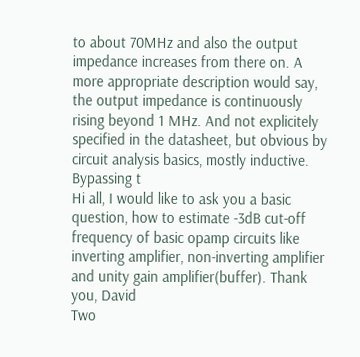to about 70MHz and also the output impedance increases from there on. A more appropriate description would say, the output impedance is continuously rising beyond 1 MHz. And not explicitely specified in the datasheet, but obvious by circuit analysis basics, mostly inductive. Bypassing t
Hi all, I would like to ask you a basic question, how to estimate -3dB cut-off frequency of basic opamp circuits like inverting amplifier, non-inverting amplifier and unity gain amplifier(buffer). Thank you, David
Two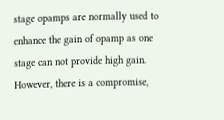stage opamps are normally used to enhance the gain of opamp as one stage can not provide high gain. However, there is a compromise,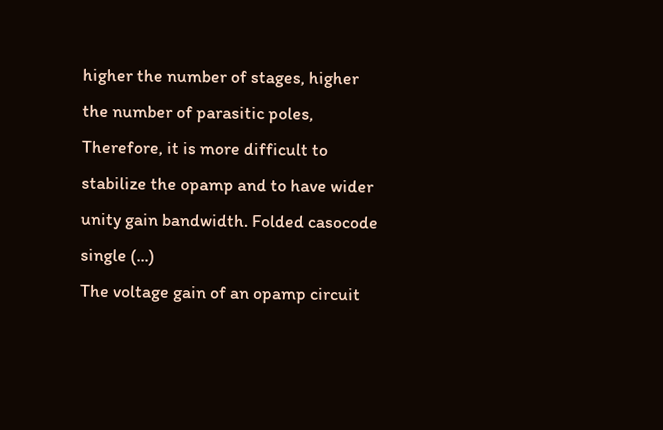higher the number of stages, higher the number of parasitic poles, Therefore, it is more difficult to stabilize the opamp and to have wider unity gain bandwidth. Folded casocode single (...)
The voltage gain of an opamp circuit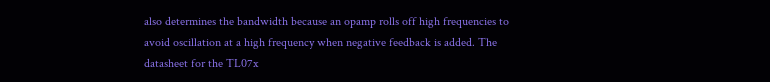also determines the bandwidth because an opamp rolls off high frequencies to avoid oscillation at a high frequency when negative feedback is added. The datasheet for the TL07x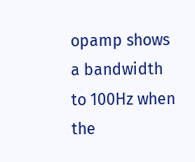opamp shows a bandwidth to 100Hz when the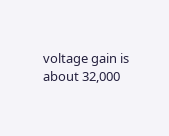voltage gain is about 32,000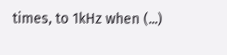times, to 1kHz when (...)